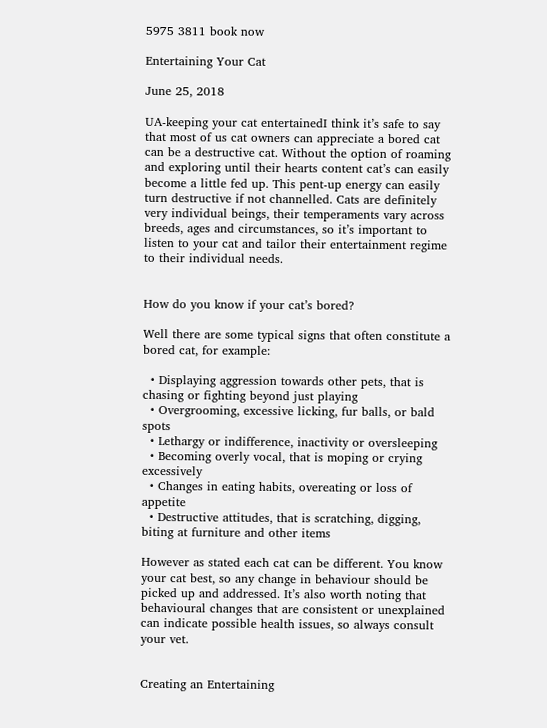5975 3811 book now

Entertaining Your Cat

June 25, 2018

UA-keeping your cat entertainedI think it’s safe to say that most of us cat owners can appreciate a bored cat can be a destructive cat. Without the option of roaming and exploring until their hearts content cat’s can easily become a little fed up. This pent-up energy can easily turn destructive if not channelled. Cats are definitely very individual beings, their temperaments vary across breeds, ages and circumstances, so it’s important to listen to your cat and tailor their entertainment regime to their individual needs.


How do you know if your cat’s bored?

Well there are some typical signs that often constitute a bored cat, for example:

  • Displaying aggression towards other pets, that is chasing or fighting beyond just playing
  • Overgrooming, excessive licking, fur balls, or bald spots
  • Lethargy or indifference, inactivity or oversleeping
  • Becoming overly vocal, that is moping or crying excessively
  • Changes in eating habits, overeating or loss of appetite
  • Destructive attitudes, that is scratching, digging, biting at furniture and other items

However as stated each cat can be different. You know your cat best, so any change in behaviour should be picked up and addressed. It’s also worth noting that behavioural changes that are consistent or unexplained can indicate possible health issues, so always consult your vet.


Creating an Entertaining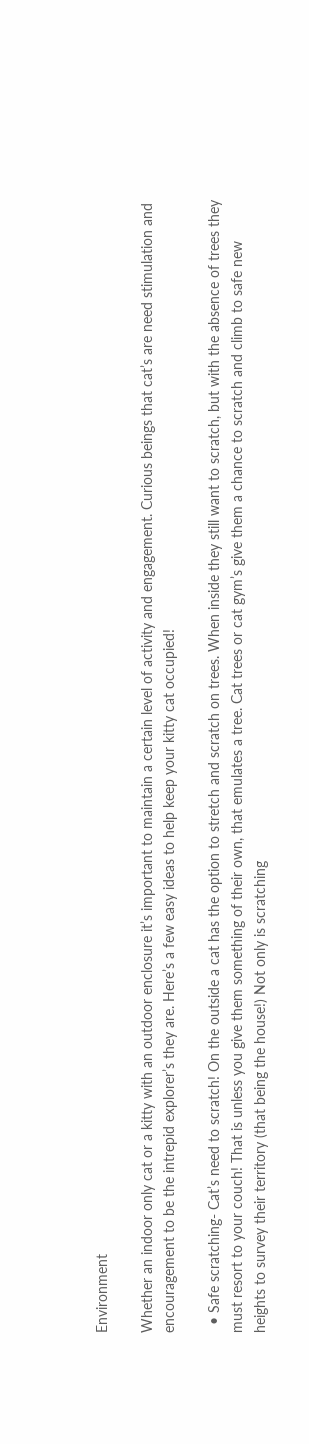Environment

Whether an indoor only cat or a kitty with an outdoor enclosure it’s important to maintain a certain level of activity and engagement. Curious beings that cat’s are need stimulation and encouragement to be the intrepid explorer’s they are. Here’s a few easy ideas to help keep your kitty cat occupied!

  • Safe scratching- Cat’s need to scratch! On the outside a cat has the option to stretch and scratch on trees. When inside they still want to scratch, but with the absence of trees they must resort to your couch! That is unless you give them something of their own, that emulates a tree. Cat trees or cat gym’s give them a chance to scratch and climb to safe new heights to survey their territory (that being the house!) Not only is scratching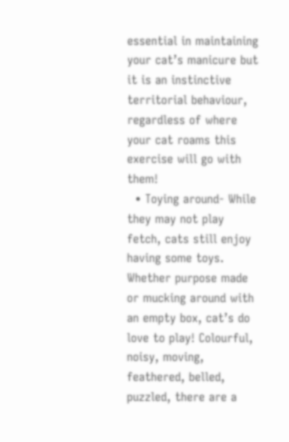essential in maintaining your cat’s manicure but it is an instinctive territorial behaviour, regardless of where your cat roams this exercise will go with them!
  • Toying around- While they may not play fetch, cats still enjoy having some toys. Whether purpose made or mucking around with an empty box, cat’s do love to play! Colourful, noisy, moving, feathered, belled, puzzled, there are a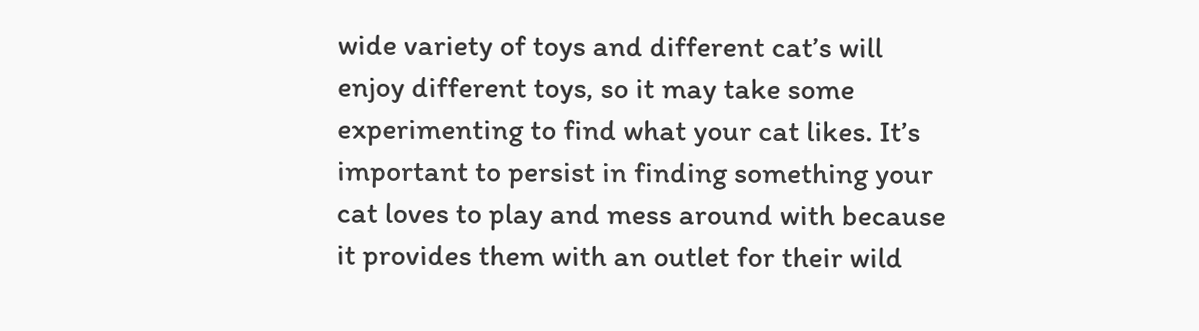wide variety of toys and different cat’s will enjoy different toys, so it may take some experimenting to find what your cat likes. It’s important to persist in finding something your cat loves to play and mess around with because it provides them with an outlet for their wild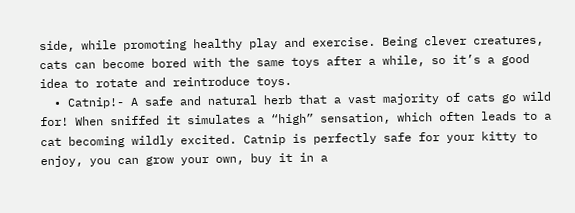side, while promoting healthy play and exercise. Being clever creatures, cats can become bored with the same toys after a while, so it’s a good idea to rotate and reintroduce toys.
  • Catnip!- A safe and natural herb that a vast majority of cats go wild for! When sniffed it simulates a “high” sensation, which often leads to a cat becoming wildly excited. Catnip is perfectly safe for your kitty to enjoy, you can grow your own, buy it in a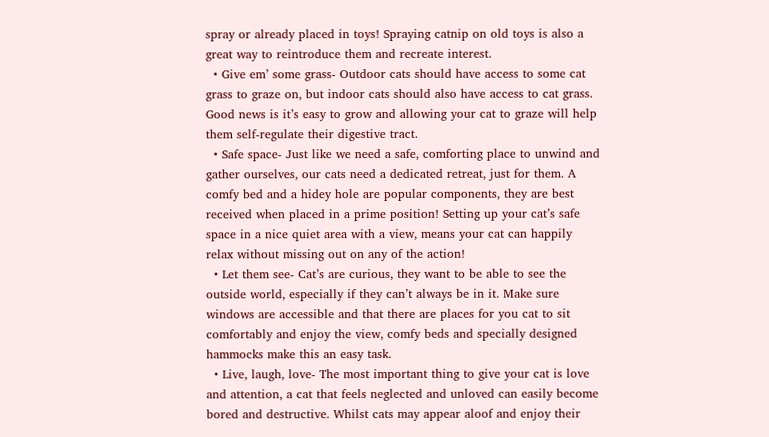spray or already placed in toys! Spraying catnip on old toys is also a great way to reintroduce them and recreate interest.
  • Give em’ some grass- Outdoor cats should have access to some cat grass to graze on, but indoor cats should also have access to cat grass. Good news is it’s easy to grow and allowing your cat to graze will help them self-regulate their digestive tract.
  • Safe space- Just like we need a safe, comforting place to unwind and gather ourselves, our cats need a dedicated retreat, just for them. A comfy bed and a hidey hole are popular components, they are best received when placed in a prime position! Setting up your cat’s safe space in a nice quiet area with a view, means your cat can happily relax without missing out on any of the action!
  • Let them see- Cat’s are curious, they want to be able to see the outside world, especially if they can’t always be in it. Make sure windows are accessible and that there are places for you cat to sit comfortably and enjoy the view, comfy beds and specially designed hammocks make this an easy task.
  • Live, laugh, love- The most important thing to give your cat is love and attention, a cat that feels neglected and unloved can easily become bored and destructive. Whilst cats may appear aloof and enjoy their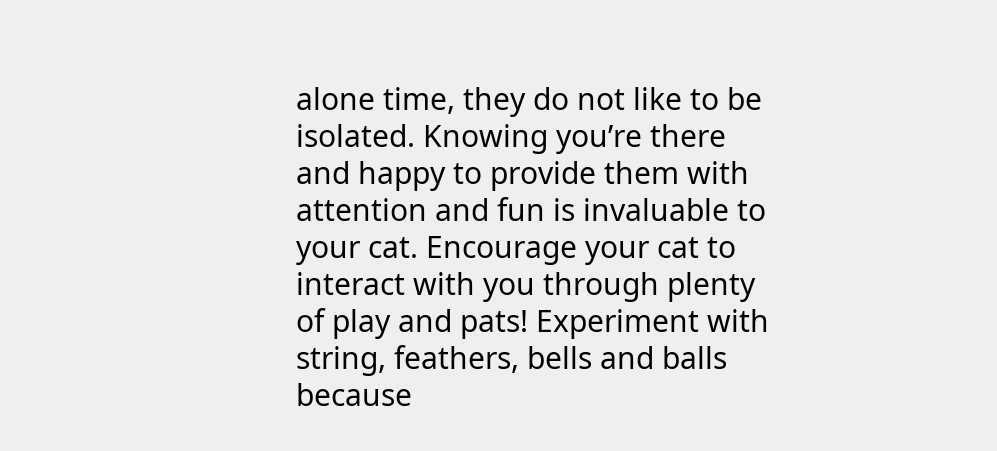alone time, they do not like to be isolated. Knowing you’re there and happy to provide them with attention and fun is invaluable to your cat. Encourage your cat to interact with you through plenty of play and pats! Experiment with string, feathers, bells and balls because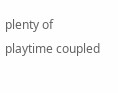plenty of playtime coupled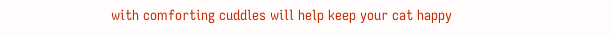with comforting cuddles will help keep your cat happy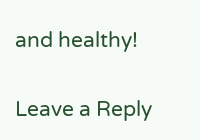and healthy!


Leave a Reply